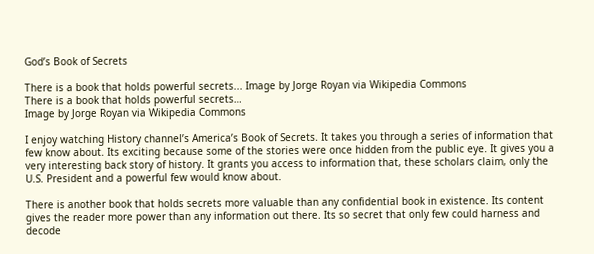God’s Book of Secrets

There is a book that holds powerful secrets... Image by Jorge Royan via Wikipedia Commons
There is a book that holds powerful secrets…
Image by Jorge Royan via Wikipedia Commons

I enjoy watching History channel’s America’s Book of Secrets. It takes you through a series of information that few know about. Its exciting because some of the stories were once hidden from the public eye. It gives you a very interesting back story of history. It grants you access to information that, these scholars claim, only the U.S. President and a powerful few would know about.

There is another book that holds secrets more valuable than any confidential book in existence. Its content gives the reader more power than any information out there. Its so secret that only few could harness and decode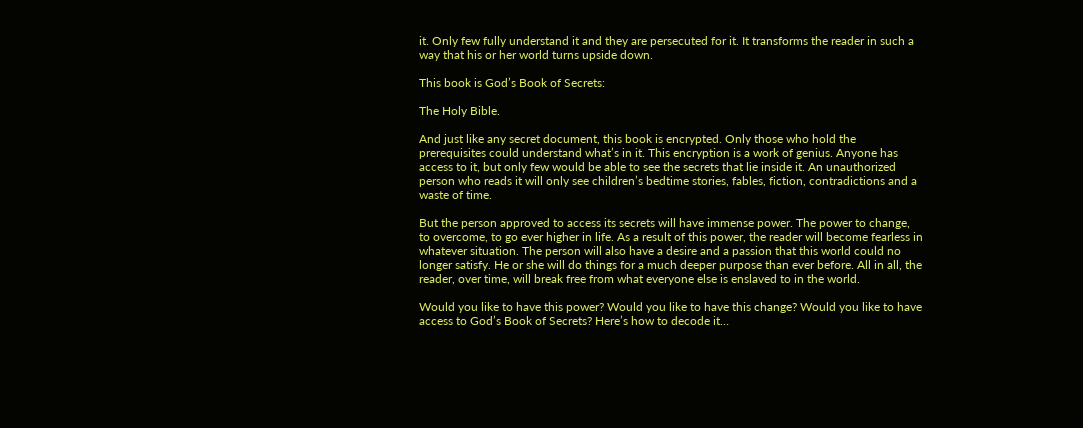it. Only few fully understand it and they are persecuted for it. It transforms the reader in such a way that his or her world turns upside down.

This book is God’s Book of Secrets:

The Holy Bible.

And just like any secret document, this book is encrypted. Only those who hold the prerequisites could understand what’s in it. This encryption is a work of genius. Anyone has access to it, but only few would be able to see the secrets that lie inside it. An unauthorized person who reads it will only see children’s bedtime stories, fables, fiction, contradictions and a waste of time.

But the person approved to access its secrets will have immense power. The power to change, to overcome, to go ever higher in life. As a result of this power, the reader will become fearless in whatever situation. The person will also have a desire and a passion that this world could no longer satisfy. He or she will do things for a much deeper purpose than ever before. All in all, the reader, over time, will break free from what everyone else is enslaved to in the world.

Would you like to have this power? Would you like to have this change? Would you like to have access to God’s Book of Secrets? Here’s how to decode it…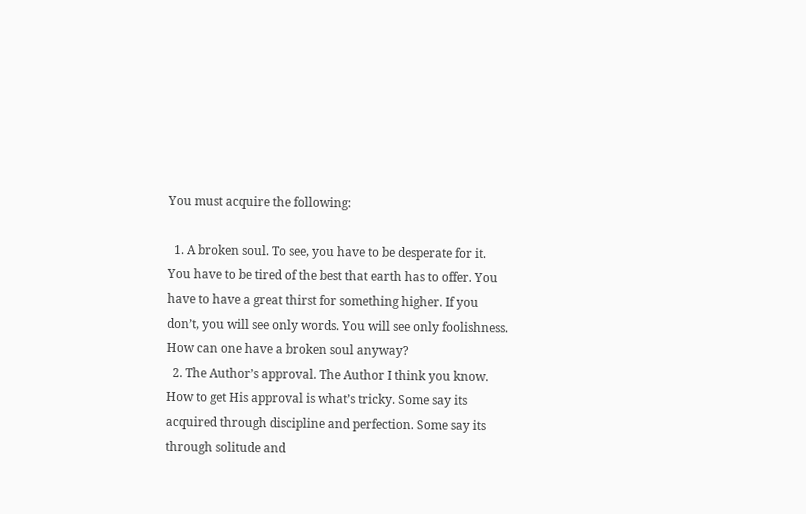You must acquire the following:

  1. A broken soul. To see, you have to be desperate for it. You have to be tired of the best that earth has to offer. You have to have a great thirst for something higher. If you don’t, you will see only words. You will see only foolishness. How can one have a broken soul anyway?
  2. The Author’s approval. The Author I think you know. How to get His approval is what’s tricky. Some say its acquired through discipline and perfection. Some say its through solitude and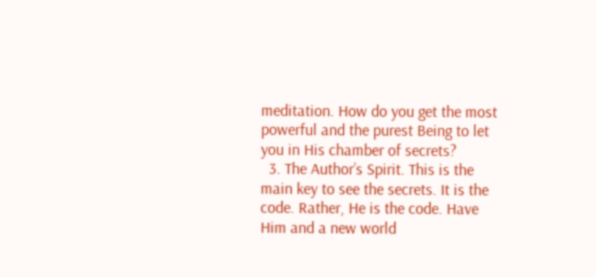meditation. How do you get the most powerful and the purest Being to let you in His chamber of secrets?
  3. The Author’s Spirit. This is the main key to see the secrets. It is the code. Rather, He is the code. Have Him and a new world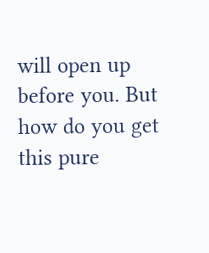will open up before you. But how do you get this pure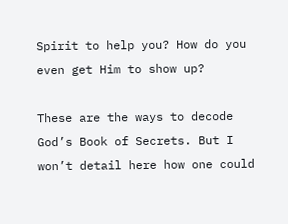Spirit to help you? How do you even get Him to show up?

These are the ways to decode God’s Book of Secrets. But I won’t detail here how one could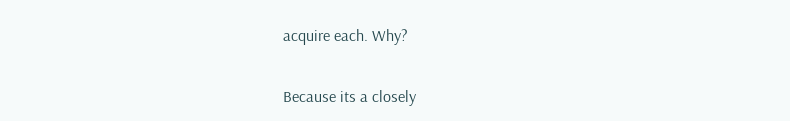acquire each. Why?

Because its a closely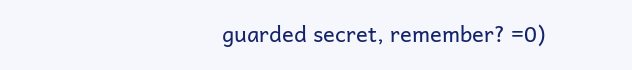guarded secret, remember? =0)